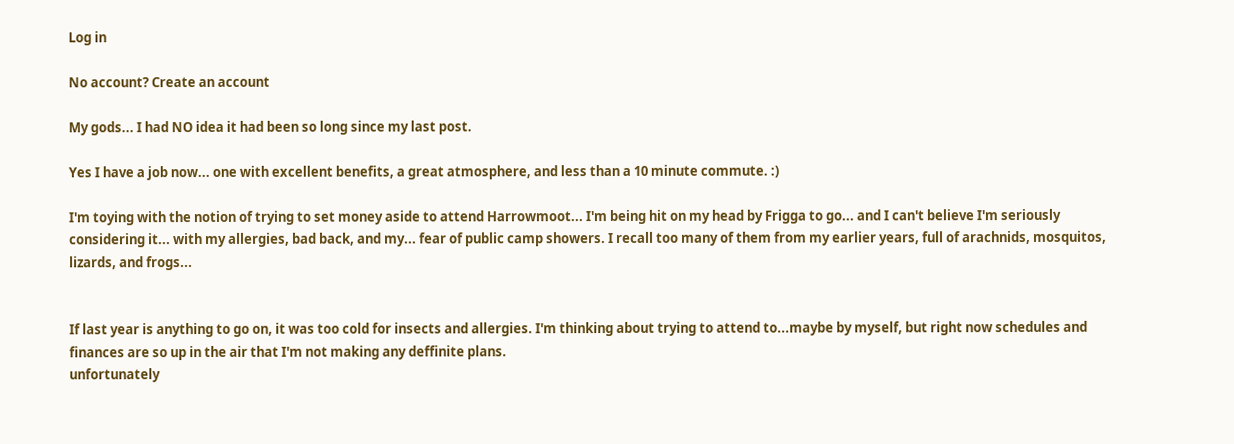Log in

No account? Create an account

My gods... I had NO idea it had been so long since my last post.

Yes I have a job now... one with excellent benefits, a great atmosphere, and less than a 10 minute commute. :)

I'm toying with the notion of trying to set money aside to attend Harrowmoot... I'm being hit on my head by Frigga to go... and I can't believe I'm seriously considering it... with my allergies, bad back, and my... fear of public camp showers. I recall too many of them from my earlier years, full of arachnids, mosquitos, lizards, and frogs...


If last year is anything to go on, it was too cold for insects and allergies. I'm thinking about trying to attend to...maybe by myself, but right now schedules and finances are so up in the air that I'm not making any deffinite plans.
unfortunately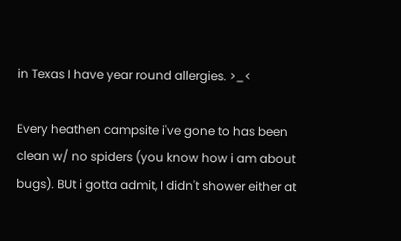in Texas I have year round allergies. >_<

Every heathen campsite i've gone to has been clean w/ no spiders (you know how i am about bugs). BUt i gotta admit, I didn't shower either at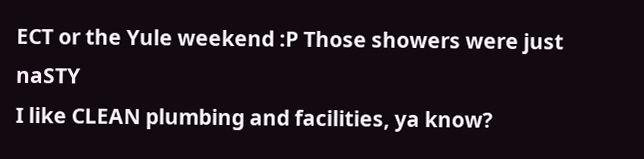ECT or the Yule weekend :P Those showers were just naSTY
I like CLEAN plumbing and facilities, ya know?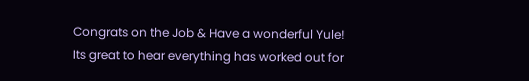Congrats on the Job & Have a wonderful Yule! Its great to hear everything has worked out for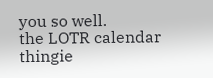you so well.
the LOTR calendar thingie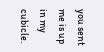you sent me is up in my cubicle.